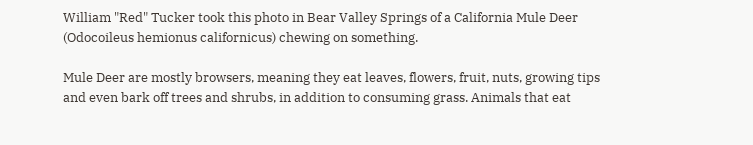William "Red" Tucker took this photo in Bear Valley Springs of a California Mule Deer (Odocoileus hemionus californicus) chewing on something.

Mule Deer are mostly browsers, meaning they eat leaves, flowers, fruit, nuts, growing tips and even bark off trees and shrubs, in addition to consuming grass. Animals that eat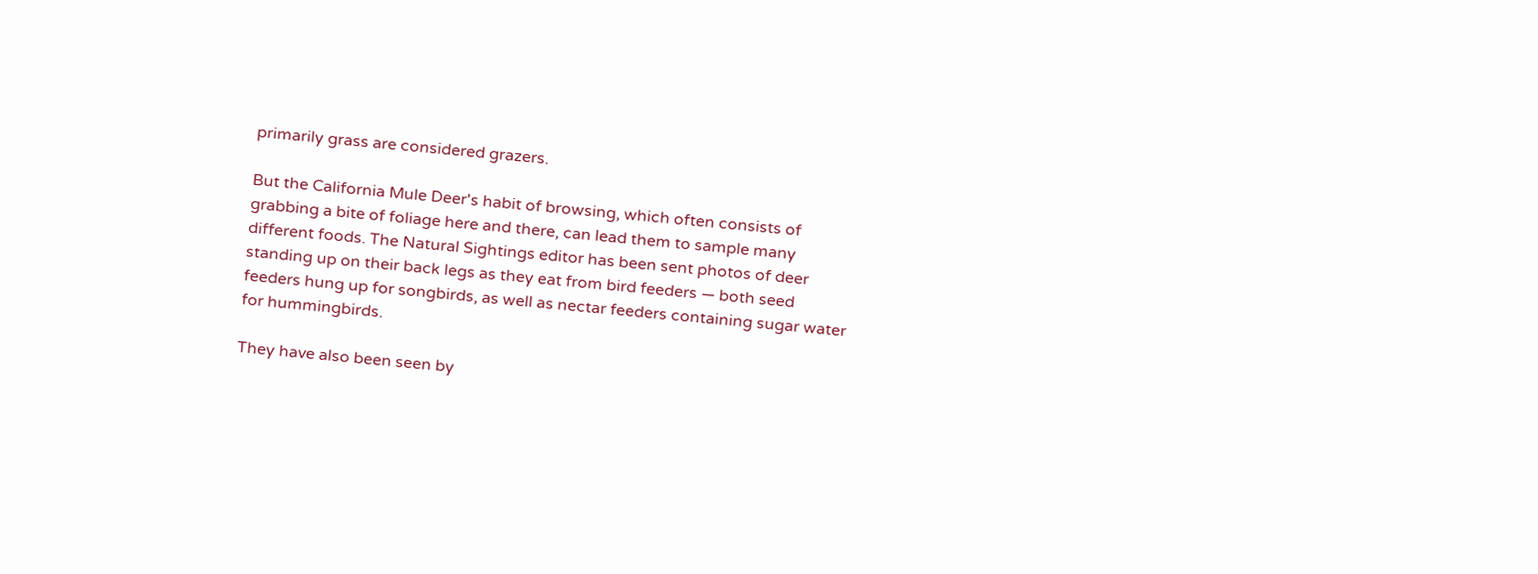primarily grass are considered grazers.

But the California Mule Deer's habit of browsing, which often consists of grabbing a bite of foliage here and there, can lead them to sample many different foods. The Natural Sightings editor has been sent photos of deer standing up on their back legs as they eat from bird feeders — both seed feeders hung up for songbirds, as well as nectar feeders containing sugar water for hummingbirds.

They have also been seen by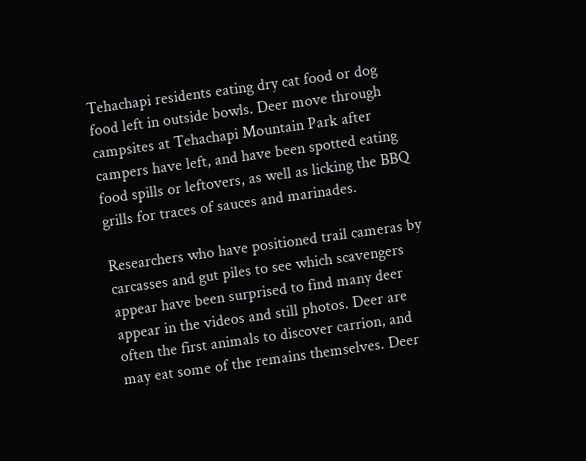Tehachapi residents eating dry cat food or dog food left in outside bowls. Deer move through campsites at Tehachapi Mountain Park after campers have left, and have been spotted eating food spills or leftovers, as well as licking the BBQ grills for traces of sauces and marinades.

Researchers who have positioned trail cameras by carcasses and gut piles to see which scavengers appear have been surprised to find many deer appear in the videos and still photos. Deer are often the first animals to discover carrion, and may eat some of the remains themselves. Deer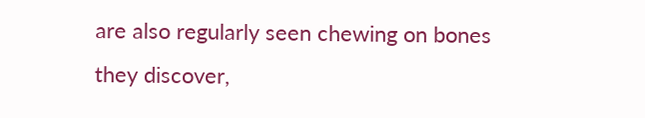are also regularly seen chewing on bones they discover,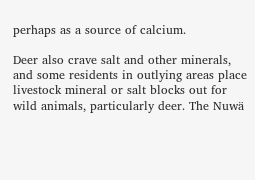perhaps as a source of calcium.

Deer also crave salt and other minerals, and some residents in outlying areas place livestock mineral or salt blocks out for wild animals, particularly deer. The Nuwä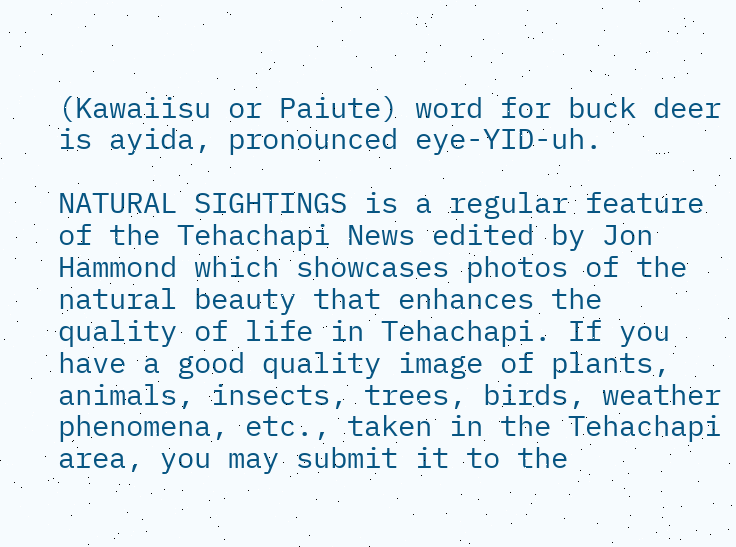(Kawaiisu or Paiute) word for buck deer is ayida, pronounced eye-YID-uh.

NATURAL SIGHTINGS is a regular feature of the Tehachapi News edited by Jon Hammond which showcases photos of the natural beauty that enhances the quality of life in Tehachapi. If you have a good quality image of plants, animals, insects, trees, birds, weather phenomena, etc., taken in the Tehachapi area, you may submit it to the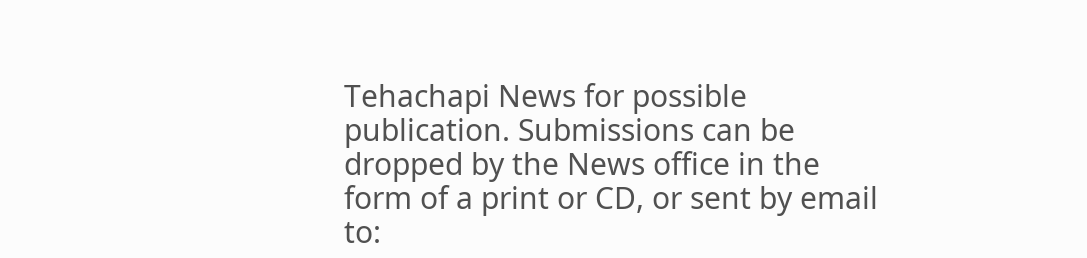Tehachapi News for possible publication. Submissions can be dropped by the News office in the form of a print or CD, or sent by email to: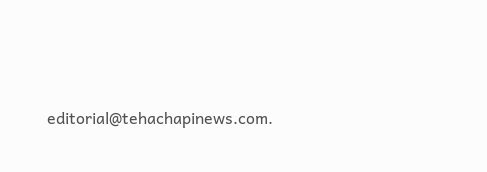editorial@tehachapinews.com.